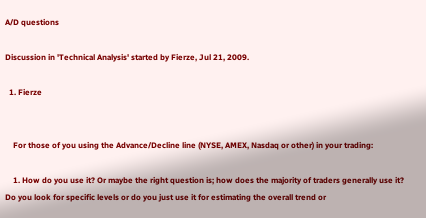A/D questions

Discussion in 'Technical Analysis' started by Fierze, Jul 21, 2009.

  1. Fierze


    For those of you using the Advance/Decline line (NYSE, AMEX, Nasdaq or other) in your trading:

    1. How do you use it? Or maybe the right question is; how does the majority of traders generally use it? Do you look for specific levels or do you just use it for estimating the overall trend or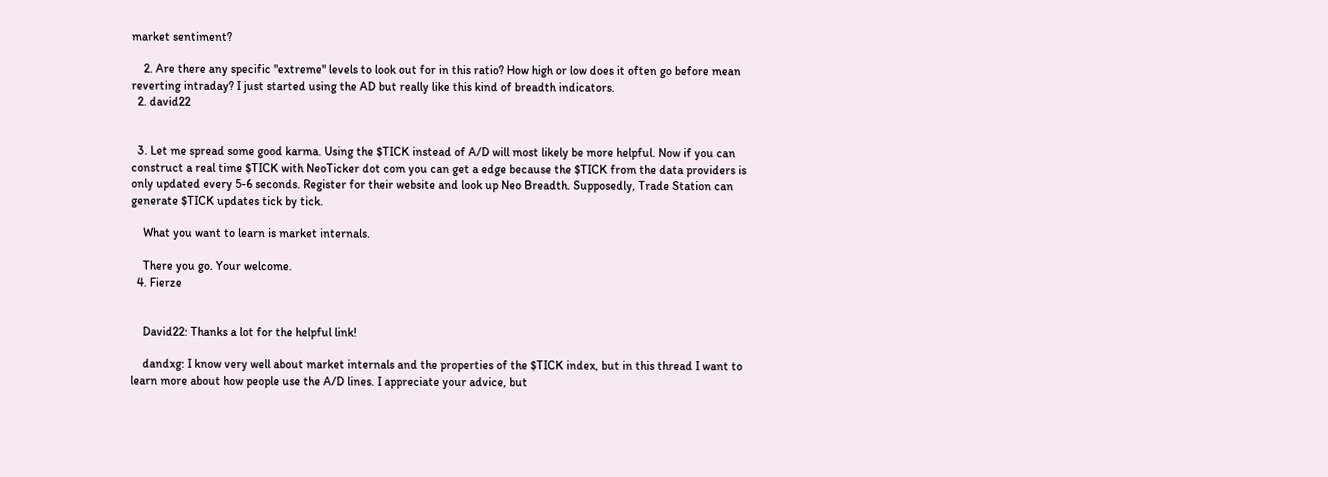market sentiment?

    2. Are there any specific "extreme" levels to look out for in this ratio? How high or low does it often go before mean reverting intraday? I just started using the AD but really like this kind of breadth indicators.
  2. david22


  3. Let me spread some good karma. Using the $TICK instead of A/D will most likely be more helpful. Now if you can construct a real time $TICK with NeoTicker dot com you can get a edge because the $TICK from the data providers is only updated every 5-6 seconds. Register for their website and look up Neo Breadth. Supposedly, Trade Station can generate $TICK updates tick by tick.

    What you want to learn is market internals.

    There you go. Your welcome.
  4. Fierze


    David22: Thanks a lot for the helpful link!

    dandxg: I know very well about market internals and the properties of the $TICK index, but in this thread I want to learn more about how people use the A/D lines. I appreciate your advice, but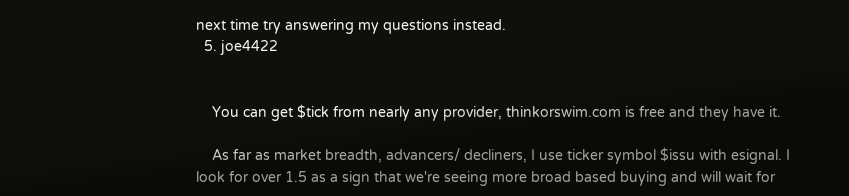next time try answering my questions instead.
  5. joe4422


    You can get $tick from nearly any provider, thinkorswim.com is free and they have it.

    As far as market breadth, advancers/ decliners, I use ticker symbol $issu with esignal. I look for over 1.5 as a sign that we're seeing more broad based buying and will wait for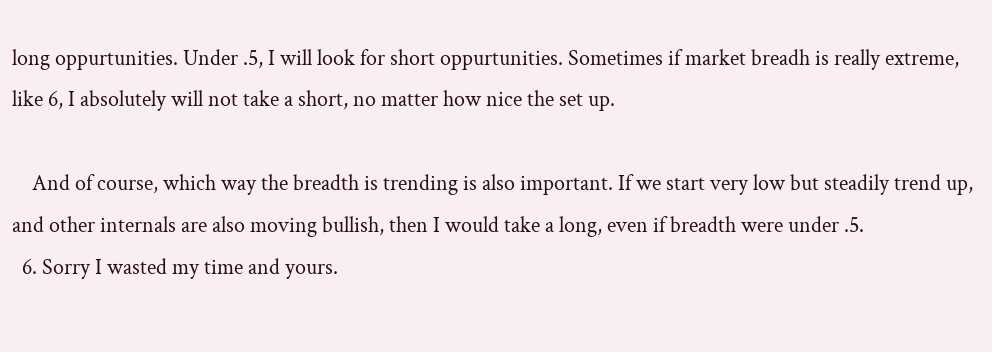long oppurtunities. Under .5, I will look for short oppurtunities. Sometimes if market breadh is really extreme, like 6, I absolutely will not take a short, no matter how nice the set up.

    And of course, which way the breadth is trending is also important. If we start very low but steadily trend up, and other internals are also moving bullish, then I would take a long, even if breadth were under .5.
  6. Sorry I wasted my time and yours.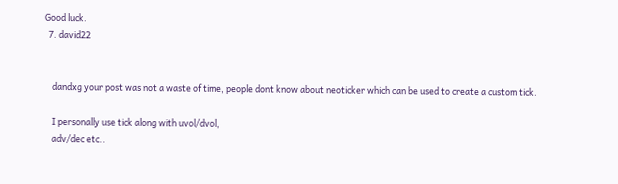Good luck.
  7. david22


    dandxg your post was not a waste of time, people dont know about neoticker which can be used to create a custom tick.

    I personally use tick along with uvol/dvol,
    adv/dec etc..